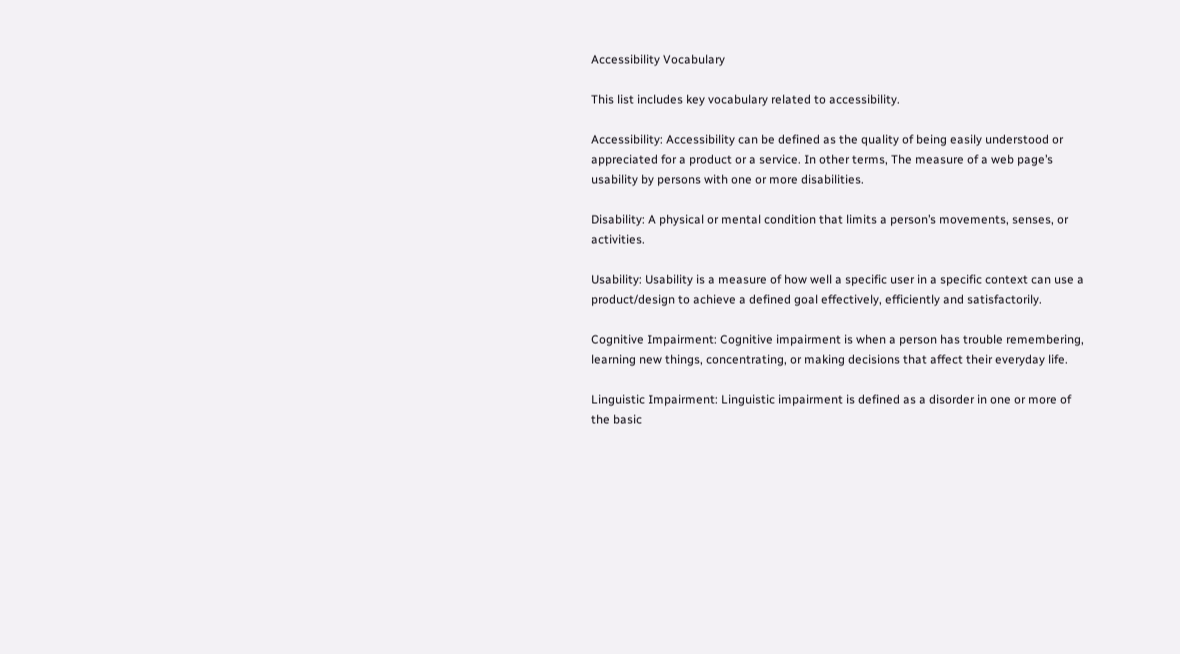Accessibility Vocabulary

This list includes key vocabulary related to accessibility.

Accessibility: Accessibility can be defined as the quality of being easily understood or appreciated for a product or a service. In other terms, The measure of a web page’s usability by persons with one or more disabilities.

Disability: A physical or mental condition that limits a person’s movements, senses, or activities.

Usability: Usability is a measure of how well a specific user in a specific context can use a product/design to achieve a defined goal effectively, efficiently and satisfactorily.

Cognitive Impairment: Cognitive impairment is when a person has trouble remembering, learning new things, concentrating, or making decisions that affect their everyday life.

Linguistic Impairment: Linguistic impairment is defined as a disorder in one or more of the basic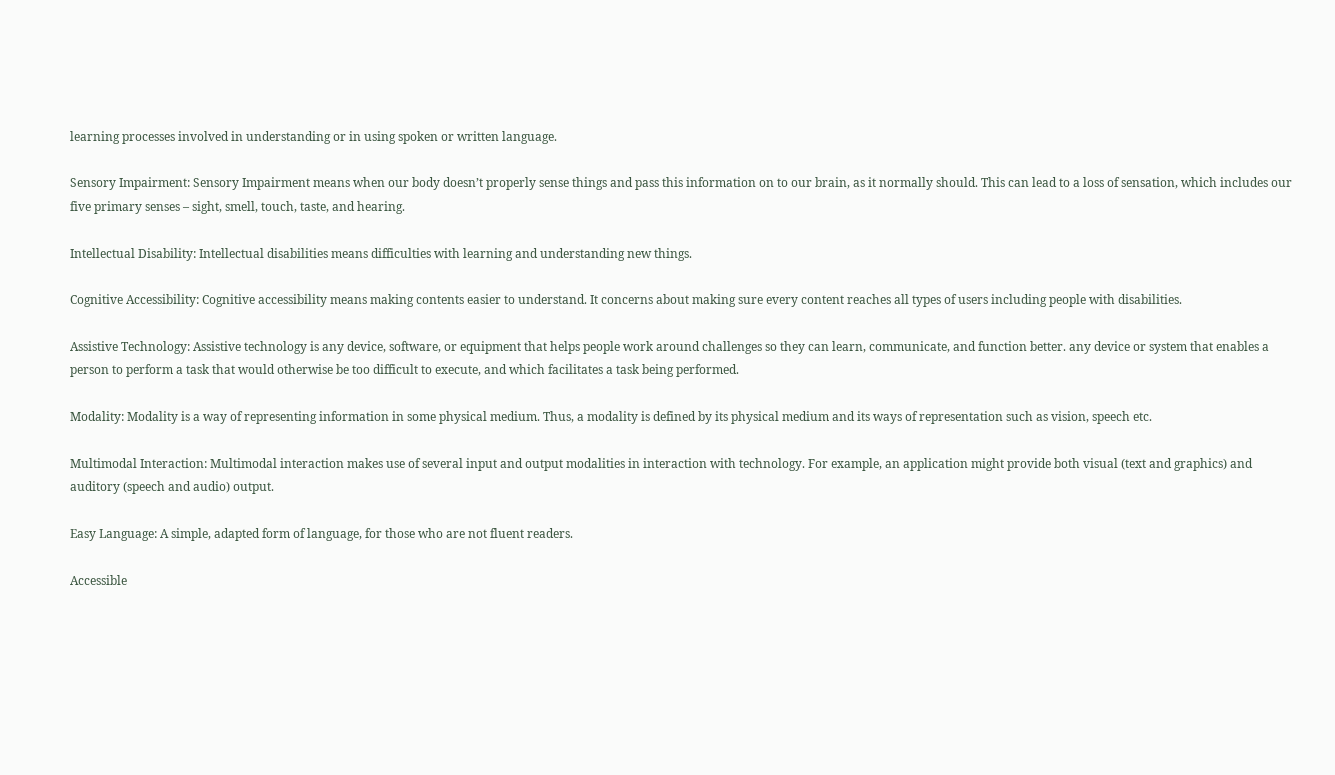learning processes involved in understanding or in using spoken or written language.

Sensory Impairment: Sensory Impairment means when our body doesn’t properly sense things and pass this information on to our brain, as it normally should. This can lead to a loss of sensation, which includes our five primary senses – sight, smell, touch, taste, and hearing.

Intellectual Disability: Intellectual disabilities means difficulties with learning and understanding new things.

Cognitive Accessibility: Cognitive accessibility means making contents easier to understand. It concerns about making sure every content reaches all types of users including people with disabilities.

Assistive Technology: Assistive technology is any device, software, or equipment that helps people work around challenges so they can learn, communicate, and function better. any device or system that enables a person to perform a task that would otherwise be too difficult to execute, and which facilitates a task being performed.

Modality: Modality is a way of representing information in some physical medium. Thus, a modality is defined by its physical medium and its ways of representation such as vision, speech etc.

Multimodal Interaction: Multimodal interaction makes use of several input and output modalities in interaction with technology. For example, an application might provide both visual (text and graphics) and auditory (speech and audio) output.

Easy Language: A simple, adapted form of language, for those who are not fluent readers.

Accessible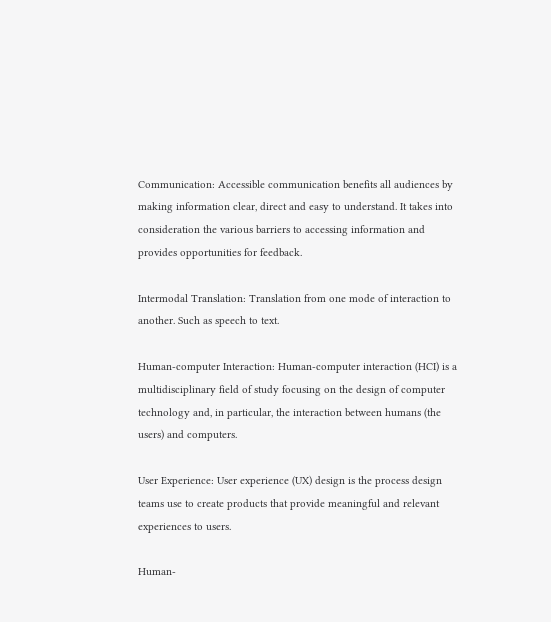Communication: Accessible communication benefits all audiences by making information clear, direct and easy to understand. It takes into consideration the various barriers to accessing information and provides opportunities for feedback.

Intermodal Translation: Translation from one mode of interaction to another. Such as speech to text.

Human-computer Interaction: Human-computer interaction (HCI) is a multidisciplinary field of study focusing on the design of computer technology and, in particular, the interaction between humans (the users) and computers.

User Experience: User experience (UX) design is the process design teams use to create products that provide meaningful and relevant experiences to users.

Human-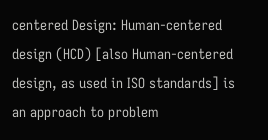centered Design: Human-centered design (HCD) [also Human-centered design, as used in ISO standards] is an approach to problem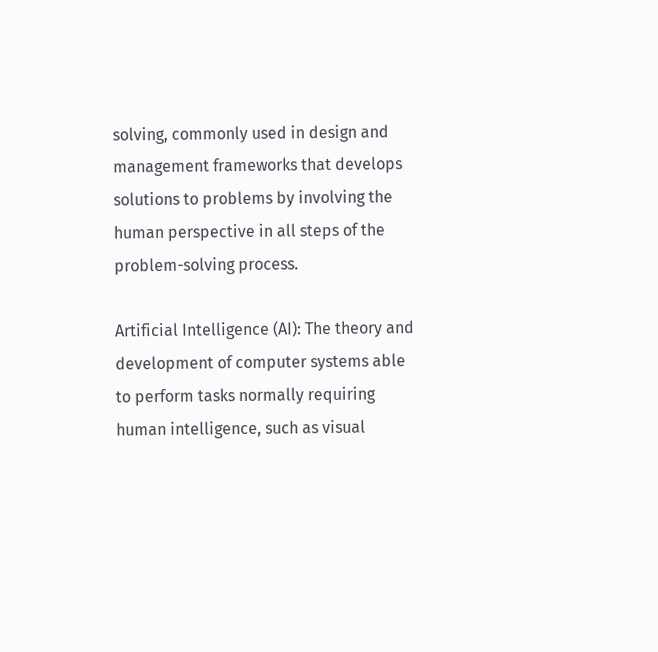solving, commonly used in design and management frameworks that develops solutions to problems by involving the human perspective in all steps of the problem-solving process.

Artificial Intelligence (AI): The theory and development of computer systems able to perform tasks normally requiring human intelligence, such as visual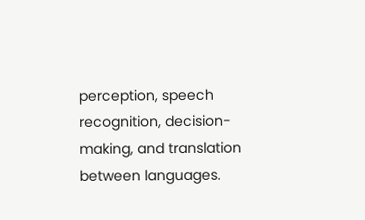perception, speech recognition, decision-making, and translation between languages.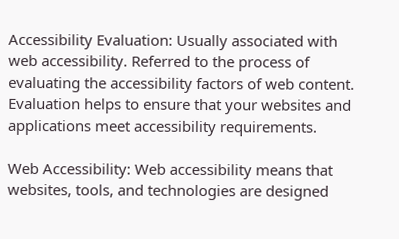Accessibility Evaluation: Usually associated with web accessibility. Referred to the process of evaluating the accessibility factors of web content. Evaluation helps to ensure that your websites and applications meet accessibility requirements.

Web Accessibility: Web accessibility means that websites, tools, and technologies are designed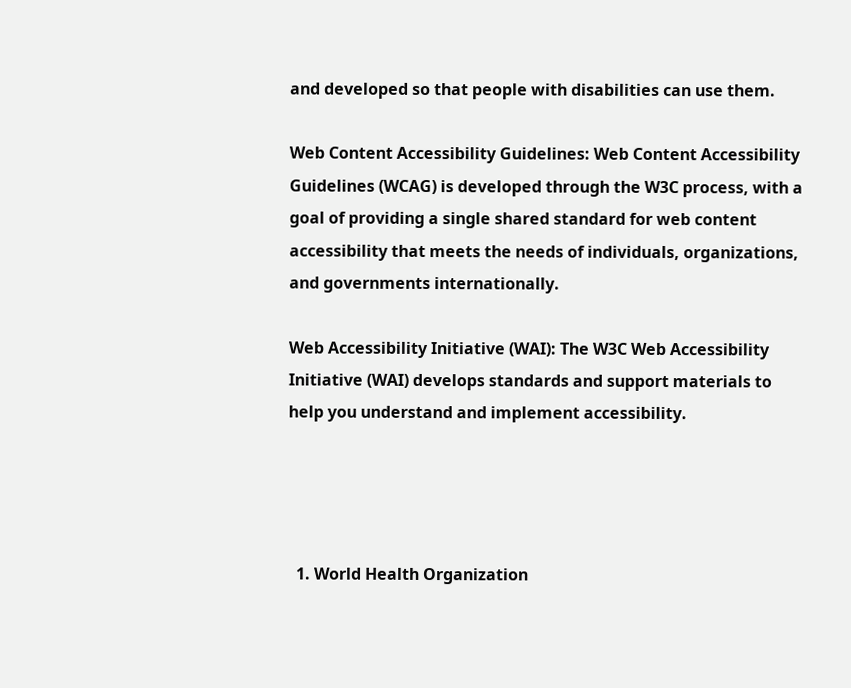and developed so that people with disabilities can use them.

Web Content Accessibility Guidelines: Web Content Accessibility Guidelines (WCAG) is developed through the W3C process, with a goal of providing a single shared standard for web content accessibility that meets the needs of individuals, organizations, and governments internationally.

Web Accessibility Initiative (WAI): The W3C Web Accessibility Initiative (WAI) develops standards and support materials to help you understand and implement accessibility.




  1. World Health Organization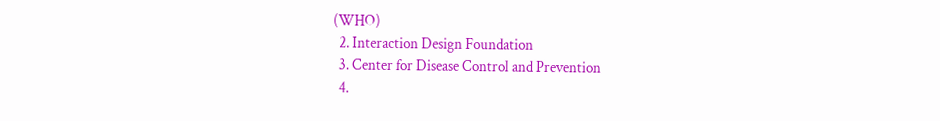(WHO)
  2. Interaction Design Foundation
  3. Center for Disease Control and Prevention
  4.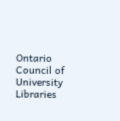Ontario Council of University Libraries